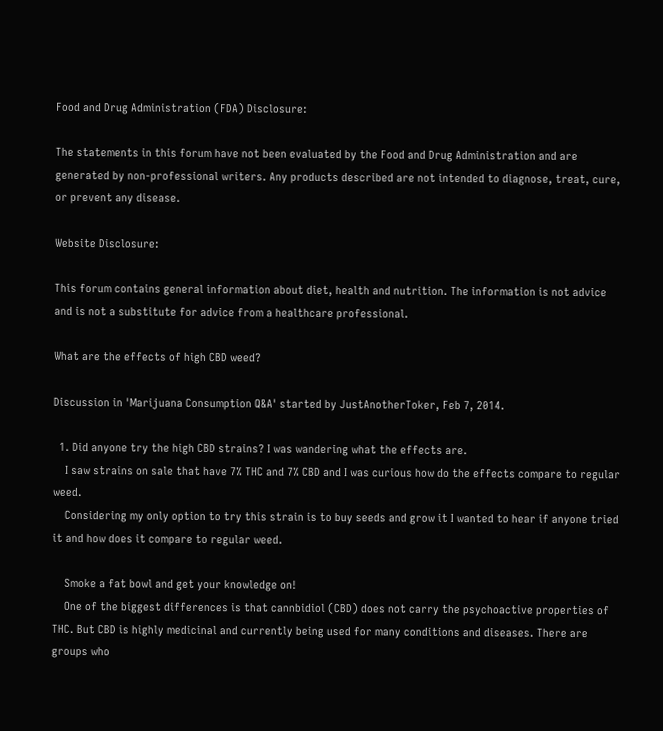Food and Drug Administration (FDA) Disclosure:

The statements in this forum have not been evaluated by the Food and Drug Administration and are generated by non-professional writers. Any products described are not intended to diagnose, treat, cure, or prevent any disease.

Website Disclosure:

This forum contains general information about diet, health and nutrition. The information is not advice and is not a substitute for advice from a healthcare professional.

What are the effects of high CBD weed?

Discussion in 'Marijuana Consumption Q&A' started by JustAnotherToker, Feb 7, 2014.

  1. Did anyone try the high CBD strains? I was wandering what the effects are.
    I saw strains on sale that have 7% THC and 7% CBD and I was curious how do the effects compare to regular weed.
    Considering my only option to try this strain is to buy seeds and grow it I wanted to hear if anyone tried it and how does it compare to regular weed.

    Smoke a fat bowl and get your knowledge on!
    One of the biggest differences is that cannbidiol (CBD) does not carry the psychoactive properties of THC. But CBD is highly medicinal and currently being used for many conditions and diseases. There are groups who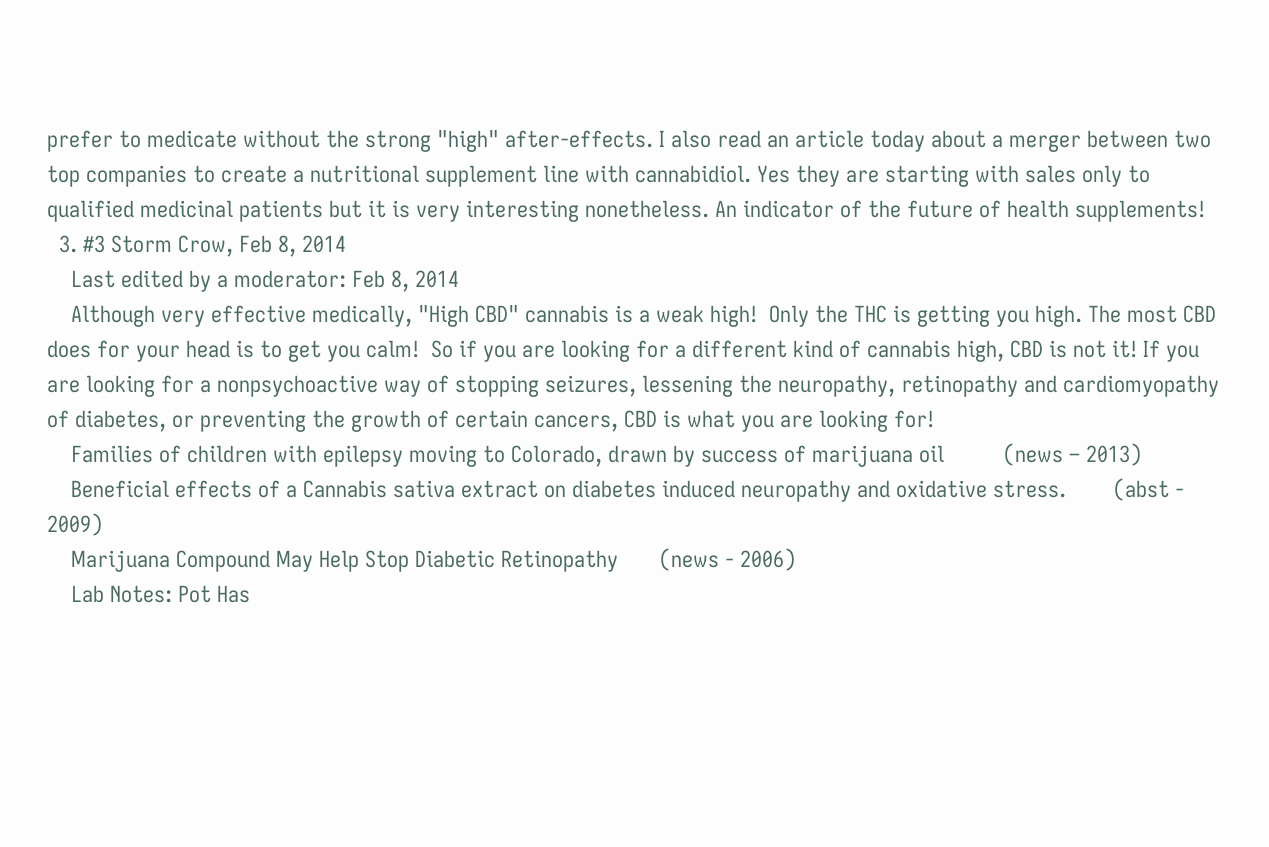prefer to medicate without the strong "high" after-effects. I also read an article today about a merger between two top companies to create a nutritional supplement line with cannabidiol. Yes they are starting with sales only to qualified medicinal patients but it is very interesting nonetheless. An indicator of the future of health supplements!
  3. #3 Storm Crow, Feb 8, 2014
    Last edited by a moderator: Feb 8, 2014
    Although very effective medically, "High CBD" cannabis is a weak high!  Only the THC is getting you high. The most CBD does for your head is to get you calm!  So if you are looking for a different kind of cannabis high, CBD is not it! If you are looking for a nonpsychoactive way of stopping seizures, lessening the neuropathy, retinopathy and cardiomyopathy  of diabetes, or preventing the growth of certain cancers, CBD is what you are looking for!
    Families of children with epilepsy moving to Colorado, drawn by success of marijuana oil          (news – 2013)
    Beneficial effects of a Cannabis sativa extract on diabetes induced neuropathy and oxidative stress.        (abst - 2009)
    Marijuana Compound May Help Stop Diabetic Retinopathy       (news - 2006)
    Lab Notes: Pot Has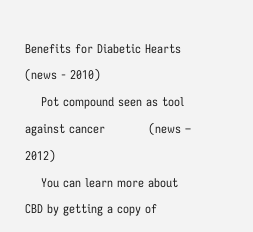Benefits for Diabetic Hearts         (news - 2010)
    Pot compound seen as tool against cancer           (news – 2012)
    You can learn more about CBD by getting a copy of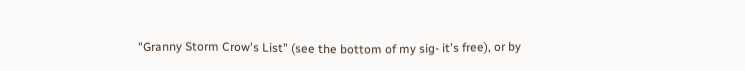"Granny Storm Crow's List" (see the bottom of my sig- it's free), or by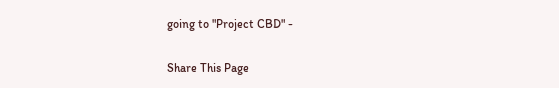going to "Project CBD" -

Share This Page